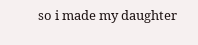so i made my daughter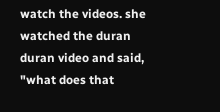watch the videos. she watched the duran duran video and said, "what does that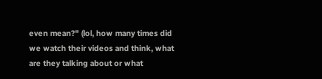even mean?" (lol, how many times did we watch their videos and think, what are they talking about or what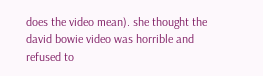does the video mean). she thought the david bowie video was horrible and refused to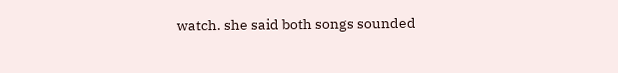watch. she said both songs sounded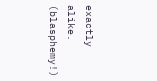exactly alike. (blasphemy!)